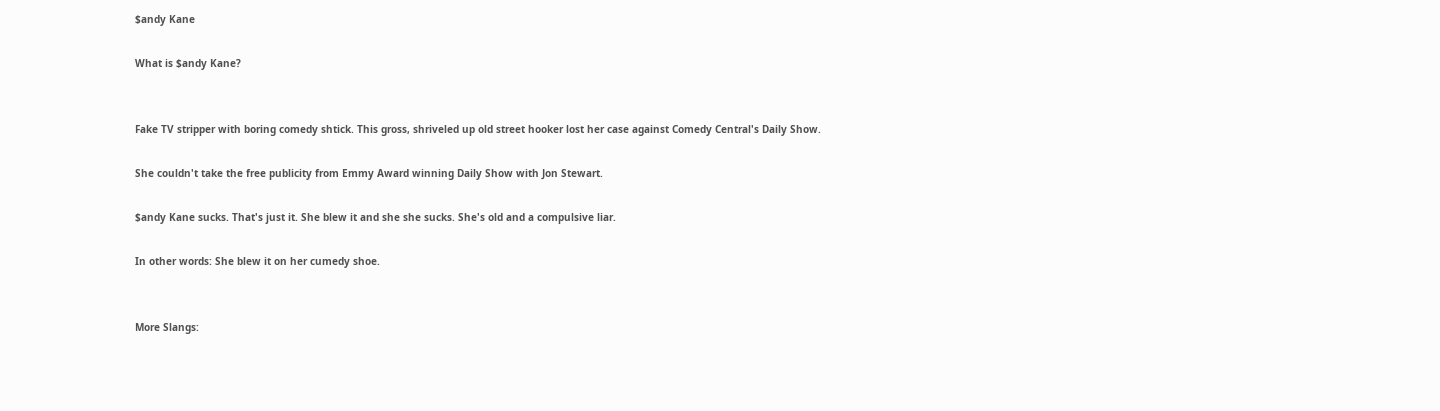$andy Kane

What is $andy Kane?


Fake TV stripper with boring comedy shtick. This gross, shriveled up old street hooker lost her case against Comedy Central's Daily Show.

She couldn't take the free publicity from Emmy Award winning Daily Show with Jon Stewart.

$andy Kane sucks. That's just it. She blew it and she she sucks. She's old and a compulsive liar.

In other words: She blew it on her cumedy shoe.


More Slangs: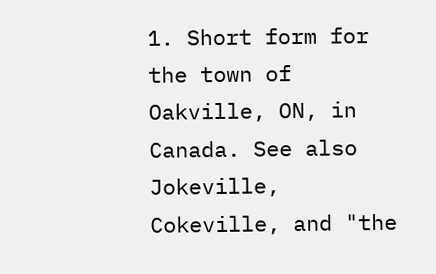1. Short form for the town of Oakville, ON, in Canada. See also Jokeville, Cokeville, and "the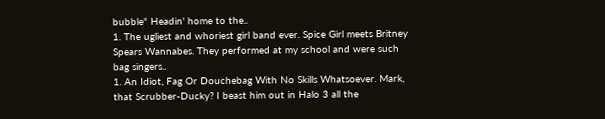bubble" Headin' home to the..
1. The ugliest and whoriest girl band ever. Spice Girl meets Britney Spears Wannabes. They performed at my school and were such bag singers..
1. An Idiot, Fag Or Douchebag With No Skills Whatsoever. Mark, that Scrubber-Ducky? I beast him out in Halo 3 all the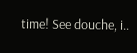time! See douche, i..